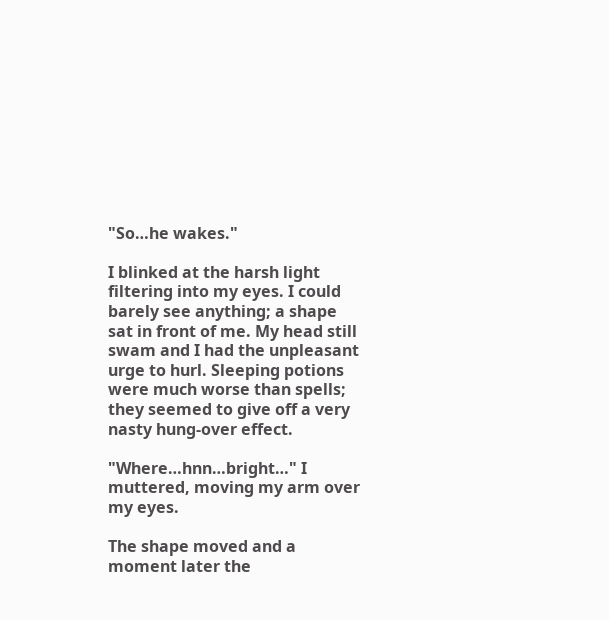"So…he wakes."

I blinked at the harsh light filtering into my eyes. I could barely see anything; a shape sat in front of me. My head still swam and I had the unpleasant urge to hurl. Sleeping potions were much worse than spells; they seemed to give off a very nasty hung-over effect.

"Where…hnn…bright…" I muttered, moving my arm over my eyes.

The shape moved and a moment later the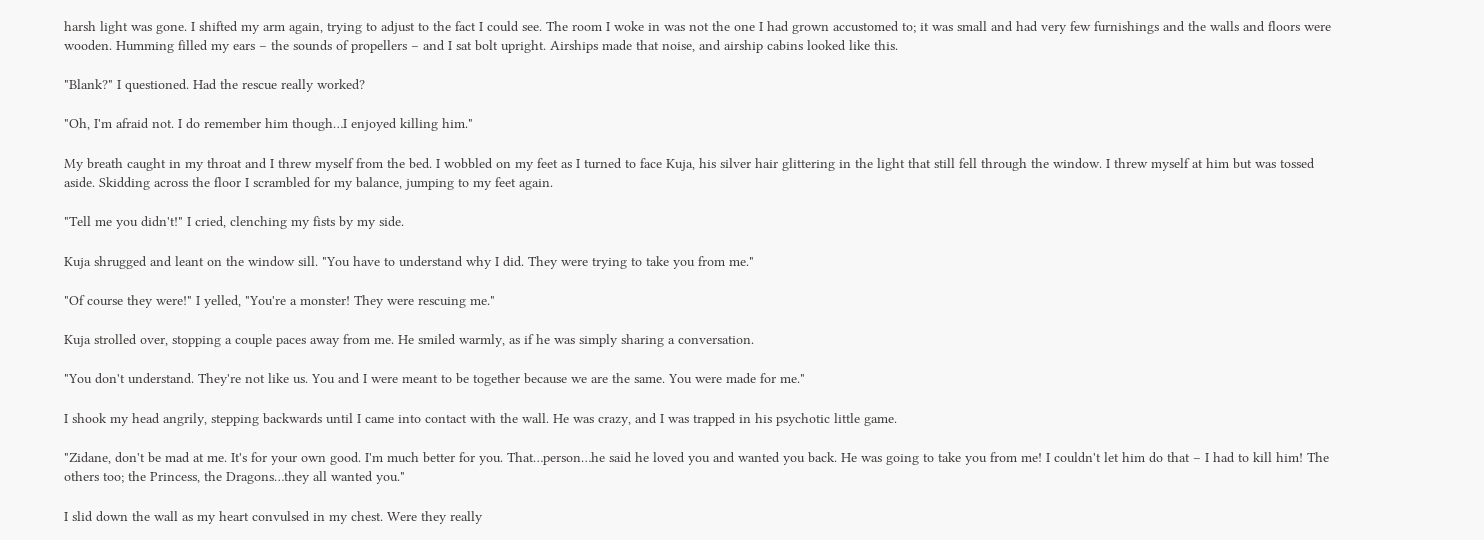harsh light was gone. I shifted my arm again, trying to adjust to the fact I could see. The room I woke in was not the one I had grown accustomed to; it was small and had very few furnishings and the walls and floors were wooden. Humming filled my ears – the sounds of propellers – and I sat bolt upright. Airships made that noise, and airship cabins looked like this.

"Blank?" I questioned. Had the rescue really worked?

"Oh, I'm afraid not. I do remember him though…I enjoyed killing him."

My breath caught in my throat and I threw myself from the bed. I wobbled on my feet as I turned to face Kuja, his silver hair glittering in the light that still fell through the window. I threw myself at him but was tossed aside. Skidding across the floor I scrambled for my balance, jumping to my feet again.

"Tell me you didn't!" I cried, clenching my fists by my side.

Kuja shrugged and leant on the window sill. "You have to understand why I did. They were trying to take you from me."

"Of course they were!" I yelled, "You're a monster! They were rescuing me."

Kuja strolled over, stopping a couple paces away from me. He smiled warmly, as if he was simply sharing a conversation.

"You don't understand. They're not like us. You and I were meant to be together because we are the same. You were made for me."

I shook my head angrily, stepping backwards until I came into contact with the wall. He was crazy, and I was trapped in his psychotic little game.

"Zidane, don't be mad at me. It's for your own good. I'm much better for you. That…person…he said he loved you and wanted you back. He was going to take you from me! I couldn't let him do that – I had to kill him! The others too; the Princess, the Dragons…they all wanted you."

I slid down the wall as my heart convulsed in my chest. Were they really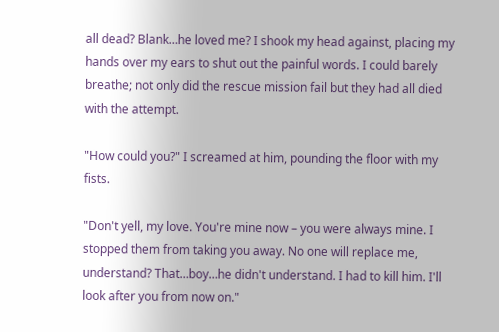all dead? Blank…he loved me? I shook my head against, placing my hands over my ears to shut out the painful words. I could barely breathe; not only did the rescue mission fail but they had all died with the attempt.

"How could you?" I screamed at him, pounding the floor with my fists.

"Don't yell, my love. You're mine now – you were always mine. I stopped them from taking you away. No one will replace me, understand? That…boy…he didn't understand. I had to kill him. I'll look after you from now on."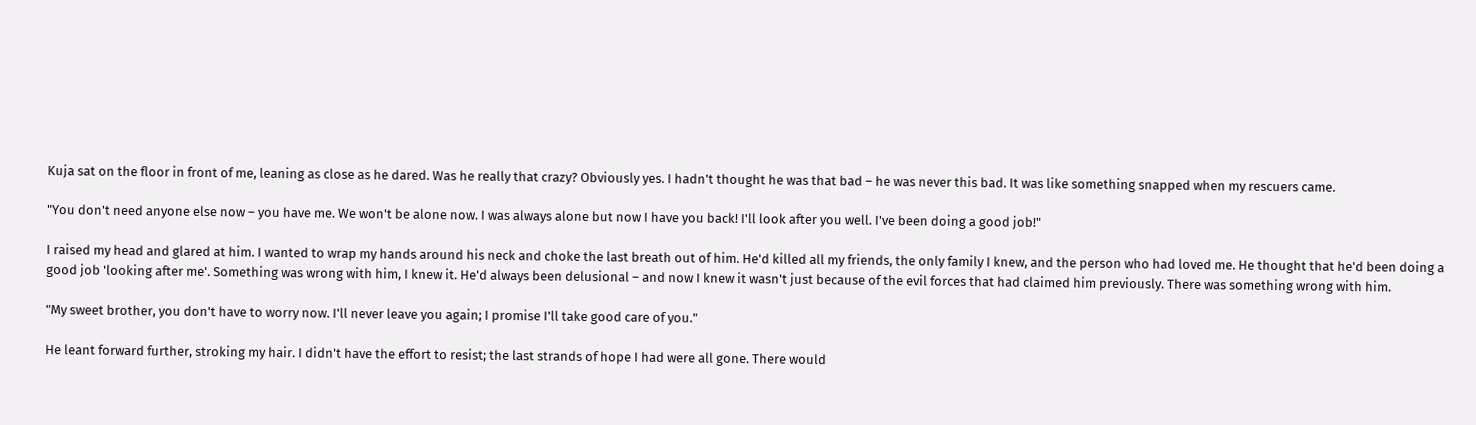Kuja sat on the floor in front of me, leaning as close as he dared. Was he really that crazy? Obviously yes. I hadn't thought he was that bad – he was never this bad. It was like something snapped when my rescuers came.

"You don't need anyone else now – you have me. We won't be alone now. I was always alone but now I have you back! I'll look after you well. I've been doing a good job!"

I raised my head and glared at him. I wanted to wrap my hands around his neck and choke the last breath out of him. He'd killed all my friends, the only family I knew, and the person who had loved me. He thought that he'd been doing a good job 'looking after me'. Something was wrong with him, I knew it. He'd always been delusional – and now I knew it wasn't just because of the evil forces that had claimed him previously. There was something wrong with him.

"My sweet brother, you don't have to worry now. I'll never leave you again; I promise I'll take good care of you."

He leant forward further, stroking my hair. I didn't have the effort to resist; the last strands of hope I had were all gone. There would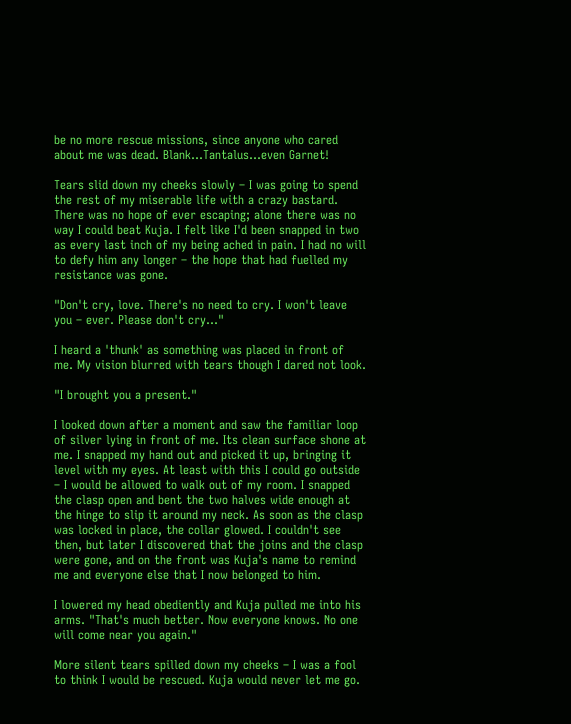be no more rescue missions, since anyone who cared about me was dead. Blank…Tantalus…even Garnet!

Tears slid down my cheeks slowly – I was going to spend the rest of my miserable life with a crazy bastard. There was no hope of ever escaping; alone there was no way I could beat Kuja. I felt like I'd been snapped in two as every last inch of my being ached in pain. I had no will to defy him any longer – the hope that had fuelled my resistance was gone.

"Don't cry, love. There's no need to cry. I won't leave you – ever. Please don't cry…"

I heard a 'thunk' as something was placed in front of me. My vision blurred with tears though I dared not look.

"I brought you a present."

I looked down after a moment and saw the familiar loop of silver lying in front of me. Its clean surface shone at me. I snapped my hand out and picked it up, bringing it level with my eyes. At least with this I could go outside – I would be allowed to walk out of my room. I snapped the clasp open and bent the two halves wide enough at the hinge to slip it around my neck. As soon as the clasp was locked in place, the collar glowed. I couldn't see then, but later I discovered that the joins and the clasp were gone, and on the front was Kuja's name to remind me and everyone else that I now belonged to him.

I lowered my head obediently and Kuja pulled me into his arms. "That's much better. Now everyone knows. No one will come near you again."

More silent tears spilled down my cheeks – I was a fool to think I would be rescued. Kuja would never let me go.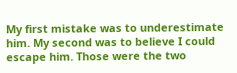My first mistake was to underestimate him. My second was to believe I could escape him. Those were the two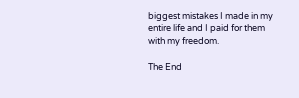biggest mistakes I made in my entire life and I paid for them with my freedom.

The End